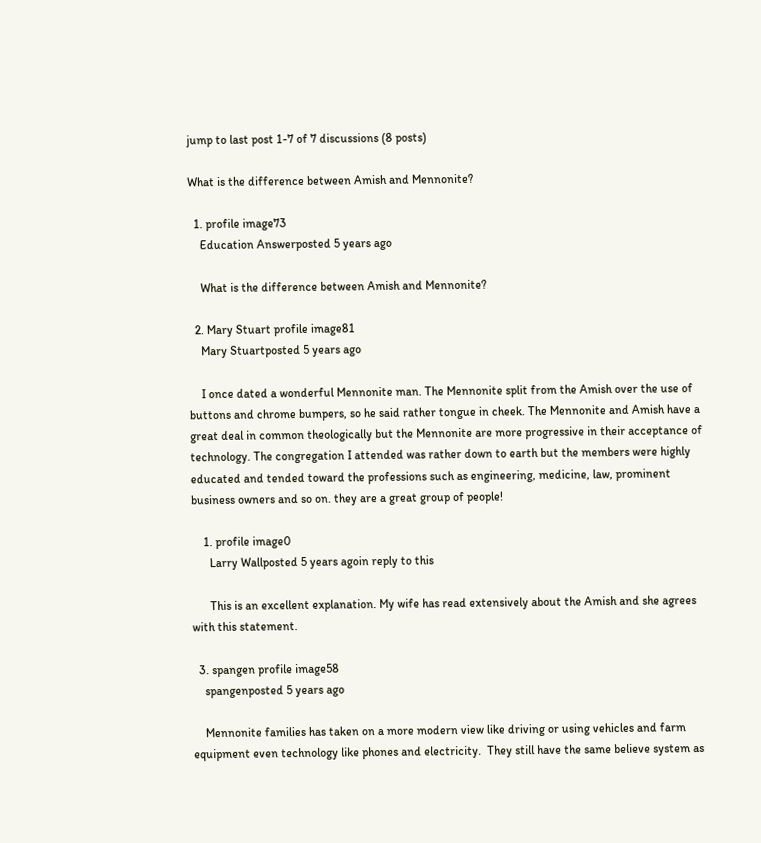jump to last post 1-7 of 7 discussions (8 posts)

What is the difference between Amish and Mennonite?

  1. profile image73
    Education Answerposted 5 years ago

    What is the difference between Amish and Mennonite?

  2. Mary Stuart profile image81
    Mary Stuartposted 5 years ago

    I once dated a wonderful Mennonite man. The Mennonite split from the Amish over the use of buttons and chrome bumpers, so he said rather tongue in cheek. The Mennonite and Amish have a great deal in common theologically but the Mennonite are more progressive in their acceptance of technology. The congregation I attended was rather down to earth but the members were highly educated and tended toward the professions such as engineering, medicine, law, prominent business owners and so on. they are a great group of people!

    1. profile image0
      Larry Wallposted 5 years agoin reply to this

      This is an excellent explanation. My wife has read extensively about the Amish and she agrees with this statement.

  3. spangen profile image58
    spangenposted 5 years ago

    Mennonite families has taken on a more modern view like driving or using vehicles and farm equipment even technology like phones and electricity.  They still have the same believe system as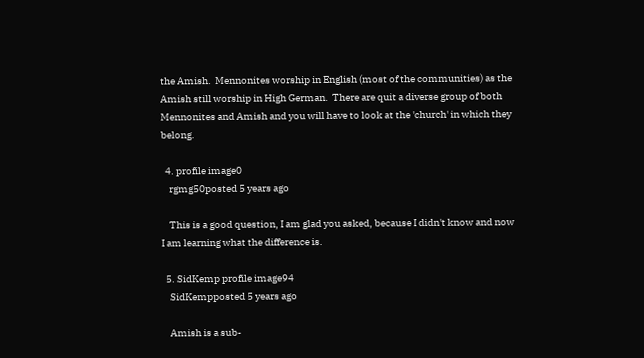the Amish.  Mennonites worship in English (most of the communities) as the Amish still worship in High German.  There are quit a diverse group of both Mennonites and Amish and you will have to look at the 'church' in which they belong.

  4. profile image0
    rgmg50posted 5 years ago

    This is a good question, I am glad you asked, because I didn't know and now I am learning what the difference is.

  5. SidKemp profile image94
    SidKempposted 5 years ago

    Amish is a sub-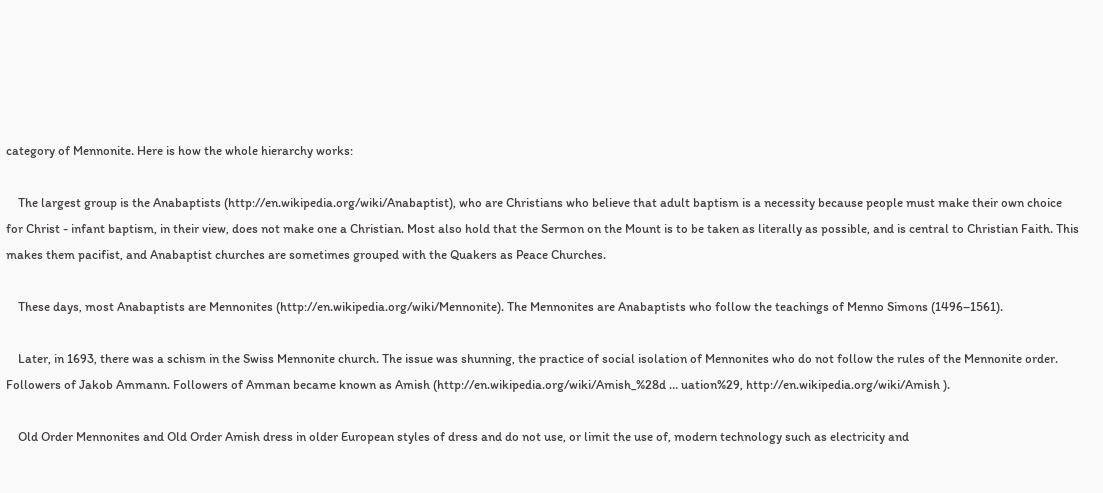category of Mennonite. Here is how the whole hierarchy works:

    The largest group is the Anabaptists (http://en.wikipedia.org/wiki/Anabaptist), who are Christians who believe that adult baptism is a necessity because people must make their own choice for Christ - infant baptism, in their view, does not make one a Christian. Most also hold that the Sermon on the Mount is to be taken as literally as possible, and is central to Christian Faith. This makes them pacifist, and Anabaptist churches are sometimes grouped with the Quakers as Peace Churches.

    These days, most Anabaptists are Mennonites (http://en.wikipedia.org/wiki/Mennonite). The Mennonites are Anabaptists who follow the teachings of Menno Simons (1496–1561).

    Later, in 1693, there was a schism in the Swiss Mennonite church. The issue was shunning, the practice of social isolation of Mennonites who do not follow the rules of the Mennonite order. Followers of Jakob Ammann. Followers of Amman became known as Amish (http://en.wikipedia.org/wiki/Amish_%28d … uation%29, http://en.wikipedia.org/wiki/Amish ).

    Old Order Mennonites and Old Order Amish dress in older European styles of dress and do not use, or limit the use of, modern technology such as electricity and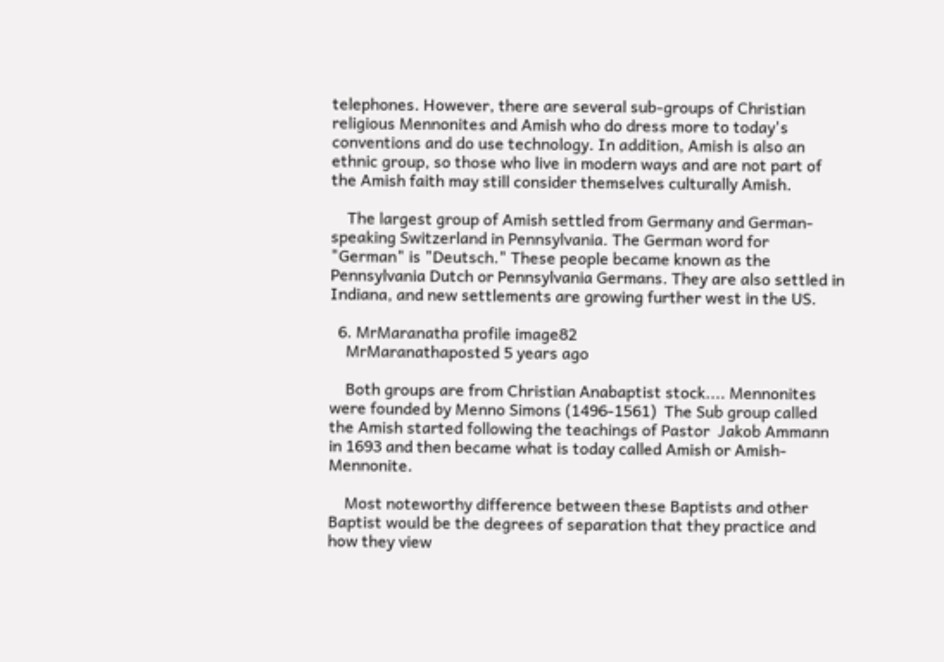telephones. However, there are several sub-groups of Christian religious Mennonites and Amish who do dress more to today's conventions and do use technology. In addition, Amish is also an ethnic group, so those who live in modern ways and are not part of the Amish faith may still consider themselves culturally Amish.

    The largest group of Amish settled from Germany and German-speaking Switzerland in Pennsylvania. The German word for "German" is "Deutsch." These people became known as the Pennsylvania Dutch or Pennsylvania Germans. They are also settled in Indiana, and new settlements are growing further west in the US.

  6. MrMaranatha profile image82
    MrMaranathaposted 5 years ago

    Both groups are from Christian Anabaptist stock.... Mennonites were founded by Menno Simons (1496-1561)  The Sub group called the Amish started following the teachings of Pastor  Jakob Ammann in 1693 and then became what is today called Amish or Amish-Mennonite.

    Most noteworthy difference between these Baptists and other Baptist would be the degrees of separation that they practice and how they view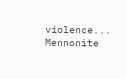violence...  Mennonite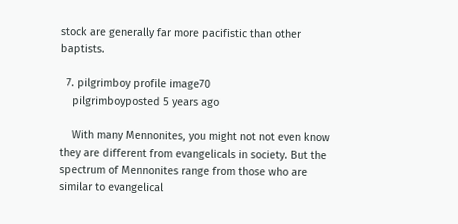stock are generally far more pacifistic than other baptists.

  7. pilgrimboy profile image70
    pilgrimboyposted 5 years ago

    With many Mennonites, you might not not even know they are different from evangelicals in society. But the spectrum of Mennonites range from those who are similar to evangelical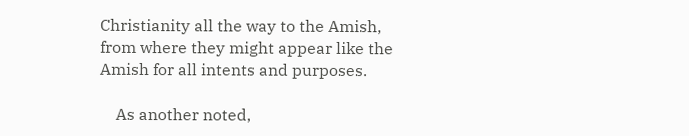Christianity all the way to the Amish, from where they might appear like the Amish for all intents and purposes.

    As another noted,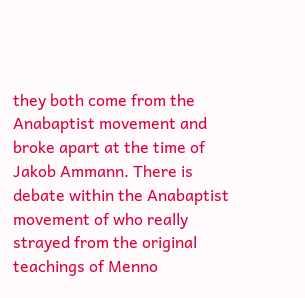they both come from the Anabaptist movement and broke apart at the time of Jakob Ammann. There is debate within the Anabaptist movement of who really strayed from the original teachings of Menno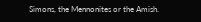Simons, the Mennonites or the Amish.